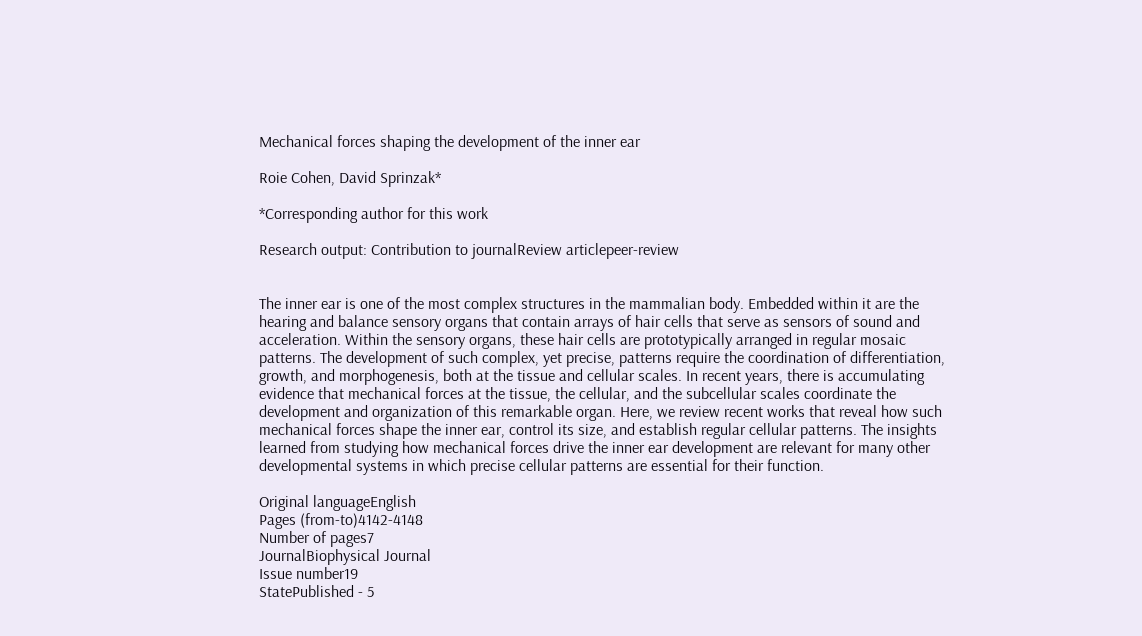Mechanical forces shaping the development of the inner ear

Roie Cohen, David Sprinzak*

*Corresponding author for this work

Research output: Contribution to journalReview articlepeer-review


The inner ear is one of the most complex structures in the mammalian body. Embedded within it are the hearing and balance sensory organs that contain arrays of hair cells that serve as sensors of sound and acceleration. Within the sensory organs, these hair cells are prototypically arranged in regular mosaic patterns. The development of such complex, yet precise, patterns require the coordination of differentiation, growth, and morphogenesis, both at the tissue and cellular scales. In recent years, there is accumulating evidence that mechanical forces at the tissue, the cellular, and the subcellular scales coordinate the development and organization of this remarkable organ. Here, we review recent works that reveal how such mechanical forces shape the inner ear, control its size, and establish regular cellular patterns. The insights learned from studying how mechanical forces drive the inner ear development are relevant for many other developmental systems in which precise cellular patterns are essential for their function.

Original languageEnglish
Pages (from-to)4142-4148
Number of pages7
JournalBiophysical Journal
Issue number19
StatePublished - 5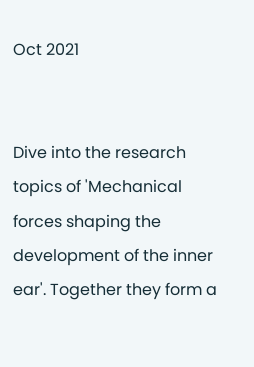Oct 2021


Dive into the research topics of 'Mechanical forces shaping the development of the inner ear'. Together they form a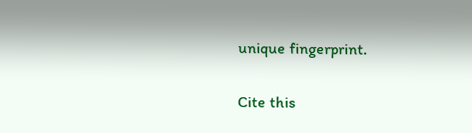unique fingerprint.

Cite this